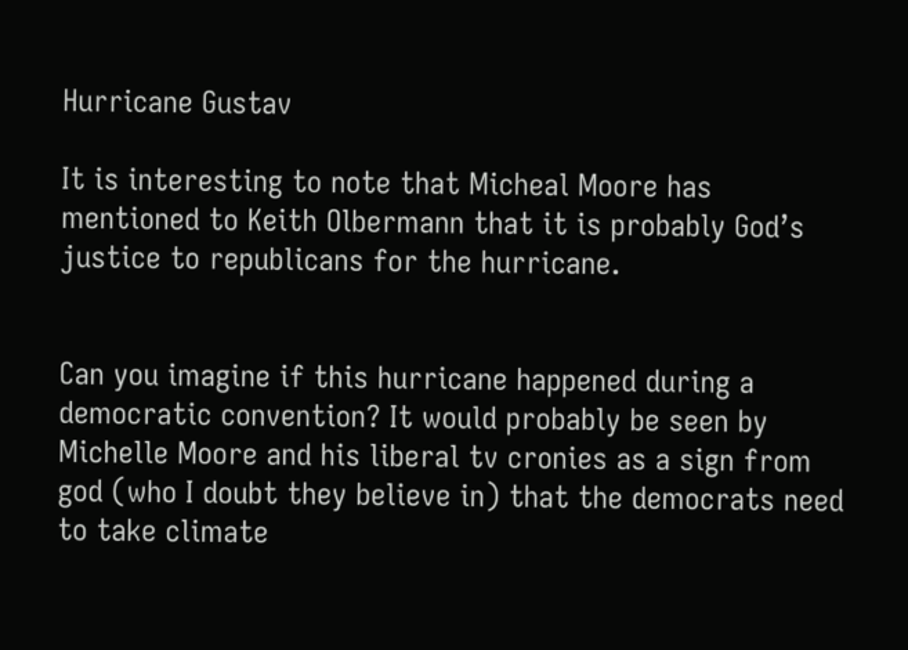Hurricane Gustav

It is interesting to note that Micheal Moore has mentioned to Keith Olbermann that it is probably God’s justice to republicans for the hurricane.


Can you imagine if this hurricane happened during a democratic convention? It would probably be seen by Michelle Moore and his liberal tv cronies as a sign from god (who I doubt they believe in) that the democrats need to take climate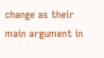change as their main argument in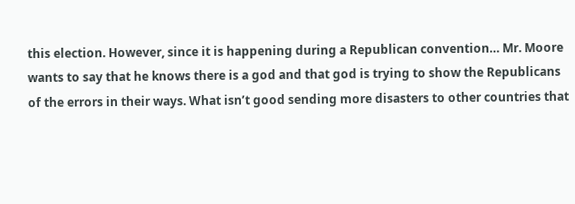this election. However, since it is happening during a Republican convention… Mr. Moore wants to say that he knows there is a god and that god is trying to show the Republicans of the errors in their ways. What isn’t good sending more disasters to other countries that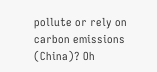pollute or rely on carbon emissions (China)? Oh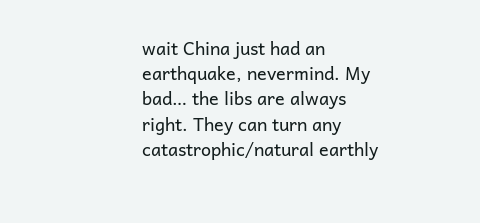wait China just had an earthquake, nevermind. My bad… the libs are always right. They can turn any catastrophic/natural earthly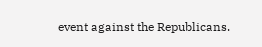event against the Republicans.